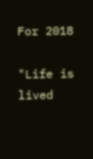For 2018

"Life is lived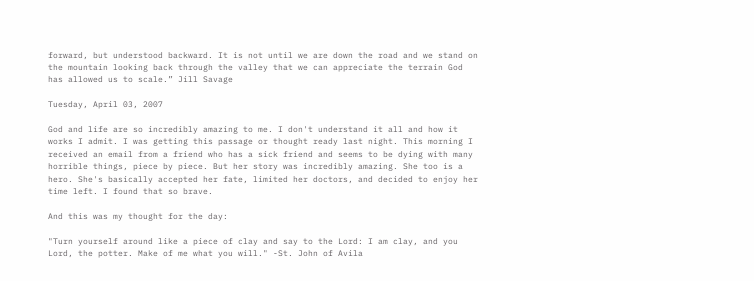forward, but understood backward. It is not until we are down the road and we stand on the mountain looking back through the valley that we can appreciate the terrain God has allowed us to scale.” Jill Savage

Tuesday, April 03, 2007

God and life are so incredibly amazing to me. I don't understand it all and how it works I admit. I was getting this passage or thought ready last night. This morning I received an email from a friend who has a sick friend and seems to be dying with many horrible things, piece by piece. But her story was incredibly amazing. She too is a hero. She's basically accepted her fate, limited her doctors, and decided to enjoy her time left. I found that so brave.

And this was my thought for the day:

"Turn yourself around like a piece of clay and say to the Lord: I am clay, and you Lord, the potter. Make of me what you will." -St. John of Avila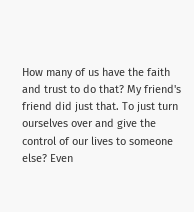How many of us have the faith and trust to do that? My friend's friend did just that. To just turn ourselves over and give the control of our lives to someone else? Even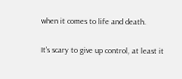when it comes to life and death.

It's scary to give up control, at least it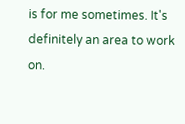is for me sometimes. It's definitely an area to work on.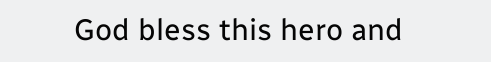God bless this hero and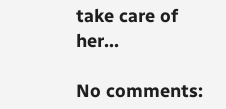take care of her...

No comments: